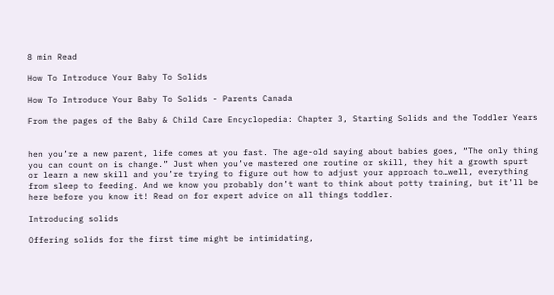8 min Read

How To Introduce Your Baby To Solids

How To Introduce Your Baby To Solids - Parents Canada

From the pages of the Baby & Child Care Encyclopedia: Chapter 3, Starting Solids and the Toddler Years


hen you’re a new parent, life comes at you fast. The age-old saying about babies goes, “The only thing you can count on is change.” Just when you’ve mastered one routine or skill, they hit a growth spurt or learn a new skill and you’re trying to figure out how to adjust your approach to…well, everything from sleep to feeding. And we know you probably don’t want to think about potty training, but it’ll be here before you know it! Read on for expert advice on all things toddler.

Introducing solids

Offering solids for the first time might be intimidating,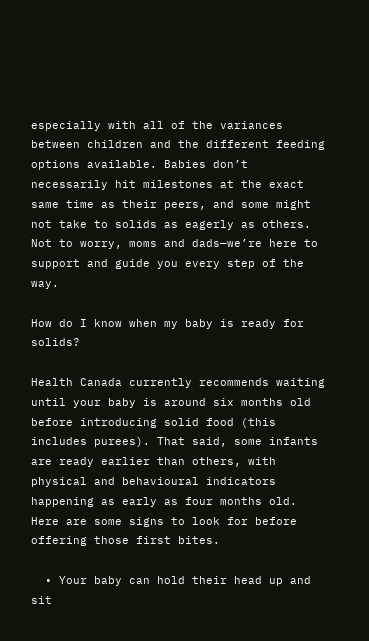especially with all of the variances between children and the different feeding options available. Babies don’t necessarily hit milestones at the exact same time as their peers, and some might not take to solids as eagerly as others. Not to worry, moms and dads—we’re here to support and guide you every step of the way.

How do I know when my baby is ready for solids?

Health Canada currently recommends waiting until your baby is around six months old before introducing solid food (this includes purees). That said, some infants are ready earlier than others, with physical and behavioural indicators happening as early as four months old. Here are some signs to look for before offering those first bites.

  • Your baby can hold their head up and sit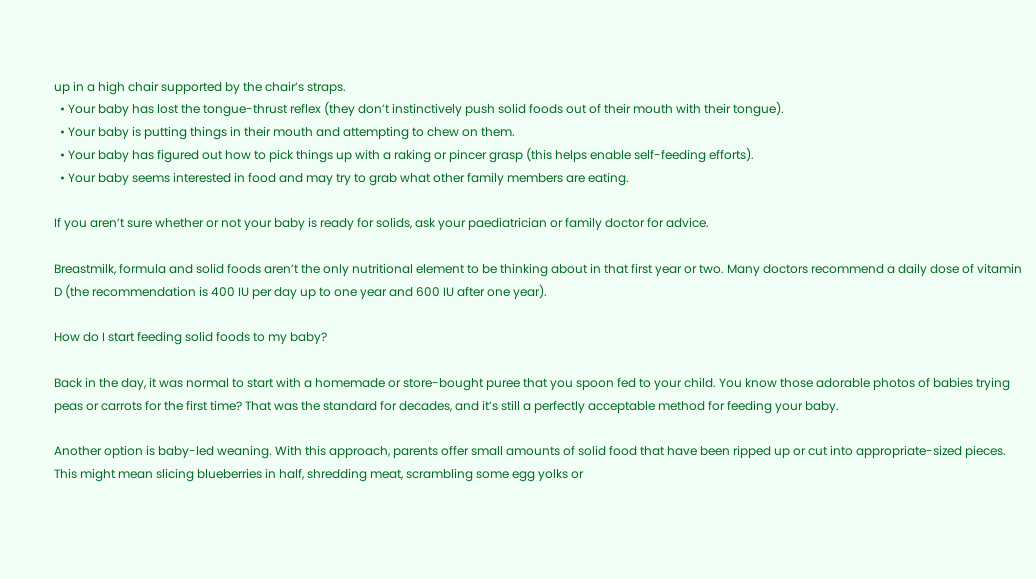up in a high chair supported by the chair’s straps.
  • Your baby has lost the tongue-thrust reflex (they don’t instinctively push solid foods out of their mouth with their tongue).
  • Your baby is putting things in their mouth and attempting to chew on them.
  • Your baby has figured out how to pick things up with a raking or pincer grasp (this helps enable self-feeding efforts).
  • Your baby seems interested in food and may try to grab what other family members are eating.

If you aren’t sure whether or not your baby is ready for solids, ask your paediatrician or family doctor for advice.

Breastmilk, formula and solid foods aren’t the only nutritional element to be thinking about in that first year or two. Many doctors recommend a daily dose of vitamin D (the recommendation is 400 IU per day up to one year and 600 IU after one year).

How do I start feeding solid foods to my baby?

Back in the day, it was normal to start with a homemade or store-bought puree that you spoon fed to your child. You know those adorable photos of babies trying peas or carrots for the first time? That was the standard for decades, and it’s still a perfectly acceptable method for feeding your baby.

Another option is baby-led weaning. With this approach, parents offer small amounts of solid food that have been ripped up or cut into appropriate-sized pieces. This might mean slicing blueberries in half, shredding meat, scrambling some egg yolks or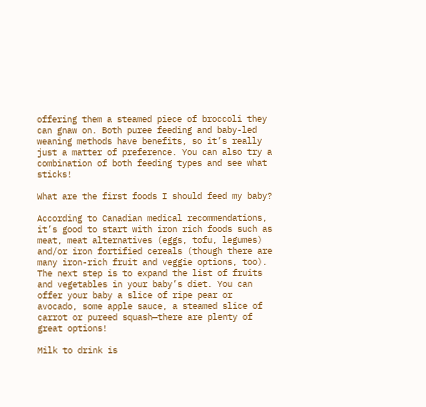offering them a steamed piece of broccoli they can gnaw on. Both puree feeding and baby-led weaning methods have benefits, so it’s really just a matter of preference. You can also try a combination of both feeding types and see what sticks!

What are the first foods I should feed my baby?

According to Canadian medical recommendations, it’s good to start with iron rich foods such as meat, meat alternatives (eggs, tofu, legumes) and/or iron fortified cereals (though there are many iron-rich fruit and veggie options, too). The next step is to expand the list of fruits and vegetables in your baby’s diet. You can offer your baby a slice of ripe pear or avocado, some apple sauce, a steamed slice of carrot or pureed squash—there are plenty of great options!

Milk to drink is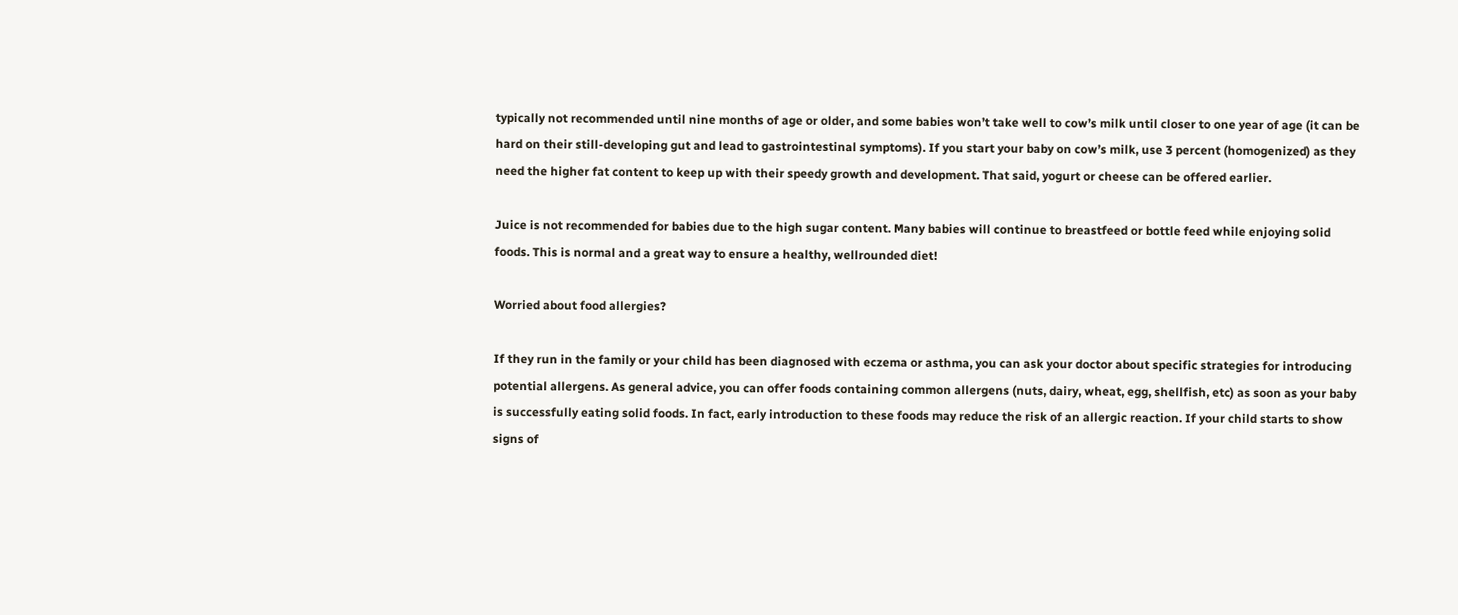typically not recommended until nine months of age or older, and some babies won’t take well to cow’s milk until closer to one year of age (it can be hard on their still-developing gut and lead to gastrointestinal symptoms). If you start your baby on cow’s milk, use 3 percent (homogenized) as they need the higher fat content to keep up with their speedy growth and development. That said, yogurt or cheese can be offered earlier.

Juice is not recommended for babies due to the high sugar content. Many babies will continue to breastfeed or bottle feed while enjoying solid foods. This is normal and a great way to ensure a healthy, wellrounded diet!

Worried about food allergies?

If they run in the family or your child has been diagnosed with eczema or asthma, you can ask your doctor about specific strategies for introducing potential allergens. As general advice, you can offer foods containing common allergens (nuts, dairy, wheat, egg, shellfish, etc) as soon as your baby is successfully eating solid foods. In fact, early introduction to these foods may reduce the risk of an allergic reaction. If your child starts to show signs of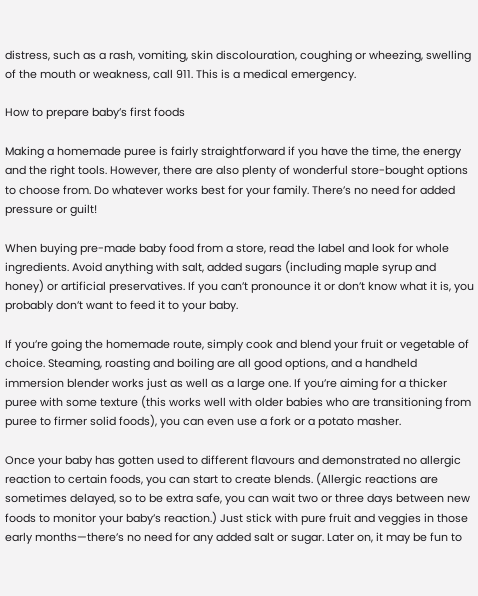distress, such as a rash, vomiting, skin discolouration, coughing or wheezing, swelling of the mouth or weakness, call 911. This is a medical emergency.

How to prepare baby’s first foods

Making a homemade puree is fairly straightforward if you have the time, the energy and the right tools. However, there are also plenty of wonderful store-bought options to choose from. Do whatever works best for your family. There’s no need for added pressure or guilt!

When buying pre-made baby food from a store, read the label and look for whole ingredients. Avoid anything with salt, added sugars (including maple syrup and honey) or artificial preservatives. If you can’t pronounce it or don’t know what it is, you probably don’t want to feed it to your baby.

If you’re going the homemade route, simply cook and blend your fruit or vegetable of choice. Steaming, roasting and boiling are all good options, and a handheld immersion blender works just as well as a large one. If you’re aiming for a thicker puree with some texture (this works well with older babies who are transitioning from puree to firmer solid foods), you can even use a fork or a potato masher.

Once your baby has gotten used to different flavours and demonstrated no allergic reaction to certain foods, you can start to create blends. (Allergic reactions are sometimes delayed, so to be extra safe, you can wait two or three days between new foods to monitor your baby’s reaction.) Just stick with pure fruit and veggies in those early months—there’s no need for any added salt or sugar. Later on, it may be fun to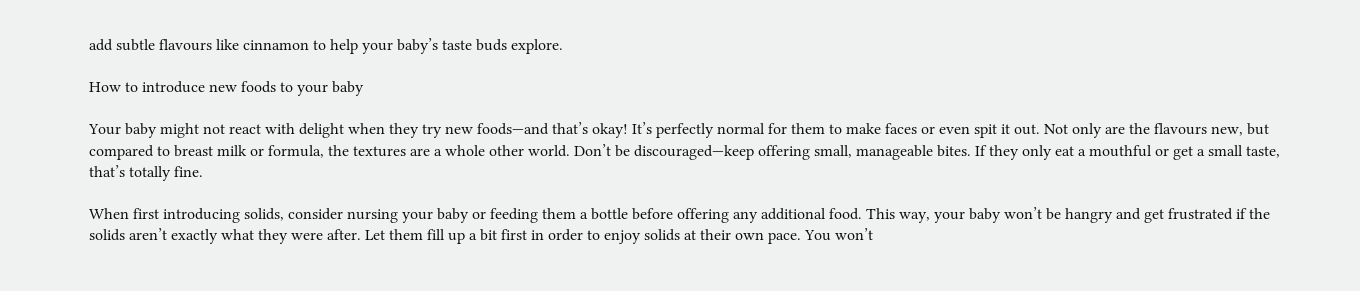add subtle flavours like cinnamon to help your baby’s taste buds explore.

How to introduce new foods to your baby

Your baby might not react with delight when they try new foods—and that’s okay! It’s perfectly normal for them to make faces or even spit it out. Not only are the flavours new, but compared to breast milk or formula, the textures are a whole other world. Don’t be discouraged—keep offering small, manageable bites. If they only eat a mouthful or get a small taste, that’s totally fine.

When first introducing solids, consider nursing your baby or feeding them a bottle before offering any additional food. This way, your baby won’t be hangry and get frustrated if the solids aren’t exactly what they were after. Let them fill up a bit first in order to enjoy solids at their own pace. You won’t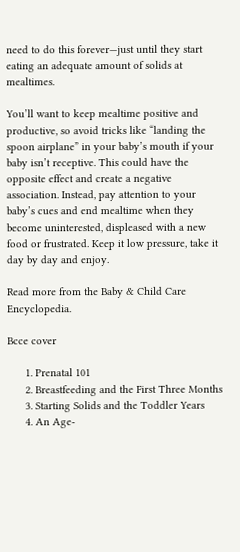need to do this forever—just until they start eating an adequate amount of solids at mealtimes.

You’ll want to keep mealtime positive and productive, so avoid tricks like “landing the spoon airplane” in your baby’s mouth if your baby isn’t receptive. This could have the opposite effect and create a negative association. Instead, pay attention to your baby’s cues and end mealtime when they become uninterested, displeased with a new food or frustrated. Keep it low pressure, take it day by day and enjoy.

Read more from the Baby & Child Care Encyclopedia.

Bcce cover

      1. Prenatal 101
      2. Breastfeeding and the First Three Months
      3. Starting Solids and the Toddler Years
      4. An Age-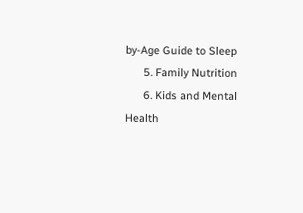by-Age Guide to Sleep
      5. Family Nutrition
      6. Kids and Mental Health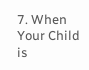7. When Your Child is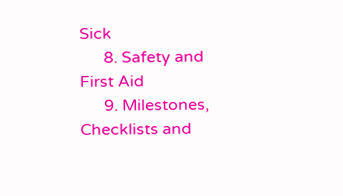Sick
      8. Safety and First Aid
      9. Milestones, Checklists and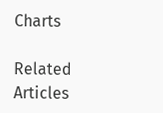Charts

Related Articles